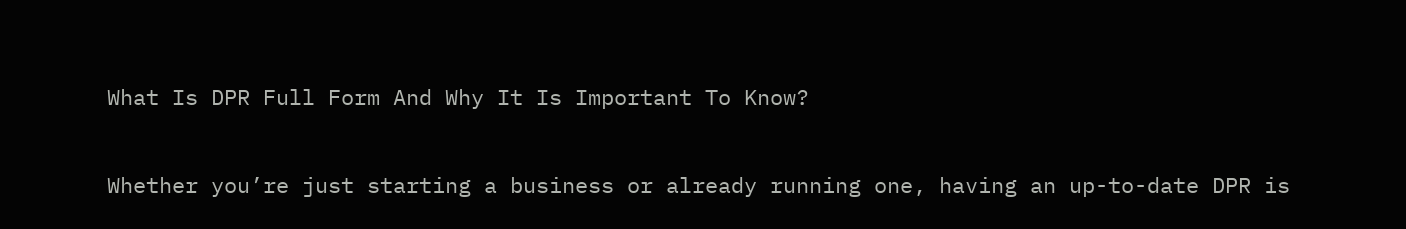What Is DPR Full Form And Why It Is Important To Know?

Whether you’re just starting a business or already running one, having an up-to-date DPR is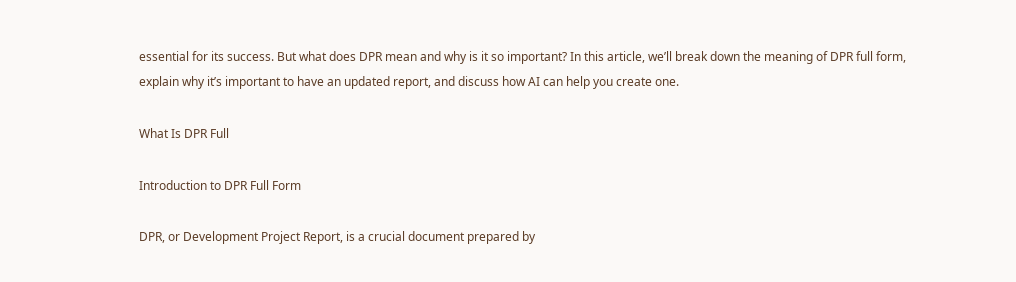essential for its success. But what does DPR mean and why is it so important? In this article, we’ll break down the meaning of DPR full form, explain why it’s important to have an updated report, and discuss how AI can help you create one.

What Is DPR Full

Introduction to DPR Full Form

DPR, or Development Project Report, is a crucial document prepared by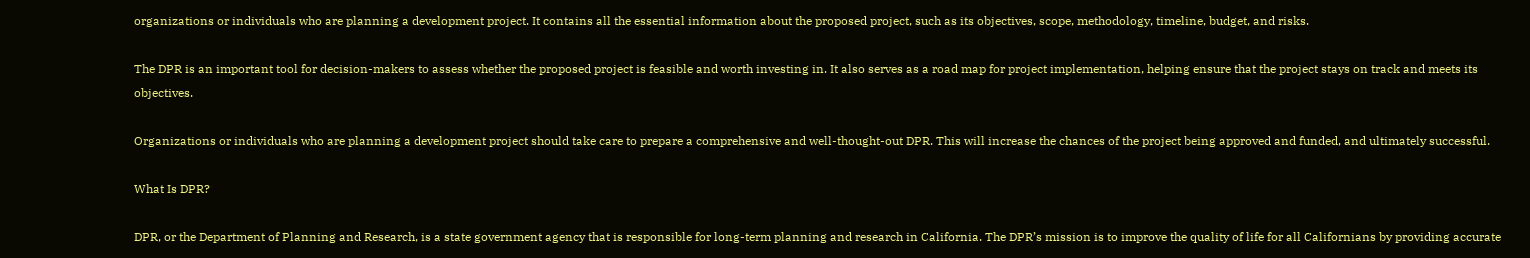organizations or individuals who are planning a development project. It contains all the essential information about the proposed project, such as its objectives, scope, methodology, timeline, budget, and risks.

The DPR is an important tool for decision-makers to assess whether the proposed project is feasible and worth investing in. It also serves as a road map for project implementation, helping ensure that the project stays on track and meets its objectives.

Organizations or individuals who are planning a development project should take care to prepare a comprehensive and well-thought-out DPR. This will increase the chances of the project being approved and funded, and ultimately successful.

What Is DPR?

DPR, or the Department of Planning and Research, is a state government agency that is responsible for long-term planning and research in California. The DPR’s mission is to improve the quality of life for all Californians by providing accurate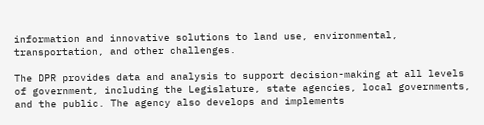information and innovative solutions to land use, environmental, transportation, and other challenges.

The DPR provides data and analysis to support decision-making at all levels of government, including the Legislature, state agencies, local governments, and the public. The agency also develops and implements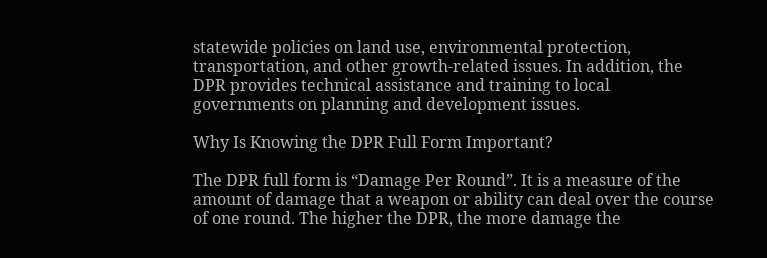statewide policies on land use, environmental protection, transportation, and other growth-related issues. In addition, the DPR provides technical assistance and training to local governments on planning and development issues.

Why Is Knowing the DPR Full Form Important?

The DPR full form is “Damage Per Round”. It is a measure of the amount of damage that a weapon or ability can deal over the course of one round. The higher the DPR, the more damage the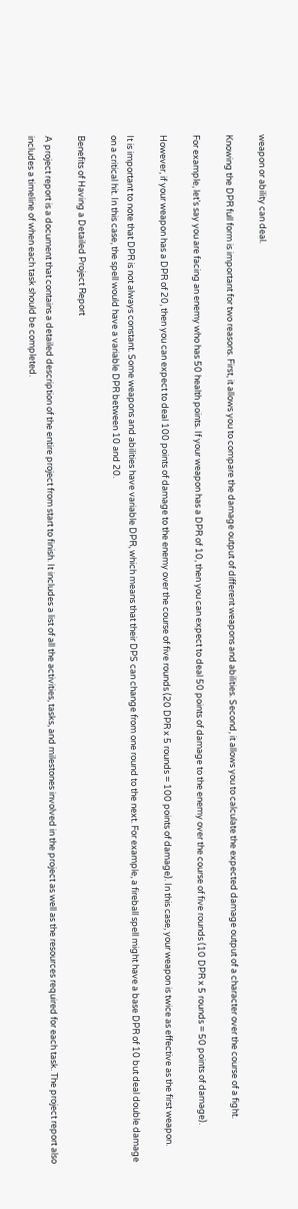weapon or ability can deal.

Knowing the DPR full form is important for two reasons. First, it allows you to compare the damage output of different weapons and abilities. Second, it allows you to calculate the expected damage output of a character over the course of a fight.

For example, let’s say you are facing an enemy who has 50 health points. If your weapon has a DPR of 10, then you can expect to deal 50 points of damage to the enemy over the course of five rounds (10 DPR x 5 rounds = 50 points of damage).

However, if your weapon has a DPR of 20, then you can expect to deal 100 points of damage to the enemy over the course of five rounds (20 DPR x 5 rounds = 100 points of damage). In this case, your weapon is twice as effective as the first weapon.

It is important to note that DPR is not always constant. Some weapons and abilities have variable DPR, which means that their DPS can change from one round to the next. For example, a fireball spell might have a base DPR of 10 but deal double damage on a critical hit. In this case, the spell would have a variable DPR between 10 and 20.

Benefits of Having a Detailed Project Report

A project report is a document that contains a detailed description of the entire project from start to finish. It includes a list of all the activities, tasks, and milestones involved in the project as well as the resources required for each task. The project report also includes a timeline of when each task should be completed.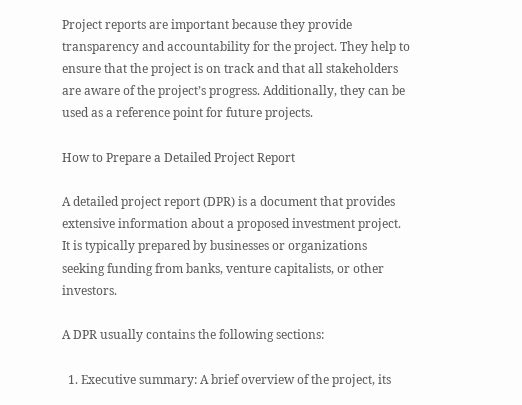Project reports are important because they provide transparency and accountability for the project. They help to ensure that the project is on track and that all stakeholders are aware of the project’s progress. Additionally, they can be used as a reference point for future projects.

How to Prepare a Detailed Project Report

A detailed project report (DPR) is a document that provides extensive information about a proposed investment project. It is typically prepared by businesses or organizations seeking funding from banks, venture capitalists, or other investors.

A DPR usually contains the following sections:

  1. Executive summary: A brief overview of the project, its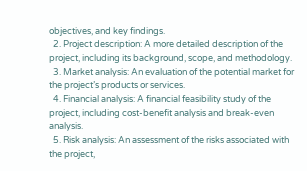objectives, and key findings.
  2. Project description: A more detailed description of the project, including its background, scope, and methodology.
  3. Market analysis: An evaluation of the potential market for the project’s products or services.
  4. Financial analysis: A financial feasibility study of the project, including cost-benefit analysis and break-even analysis.
  5. Risk analysis: An assessment of the risks associated with the project,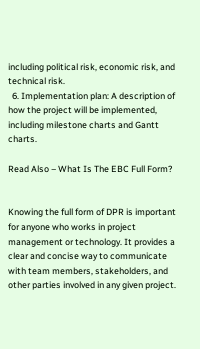including political risk, economic risk, and technical risk.
  6. Implementation plan: A description of how the project will be implemented, including milestone charts and Gantt charts.

Read Also – What Is The EBC Full Form?


Knowing the full form of DPR is important for anyone who works in project management or technology. It provides a clear and concise way to communicate with team members, stakeholders, and other parties involved in any given project.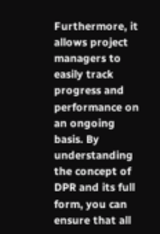Furthermore, it allows project managers to easily track progress and performance on an ongoing basis. By understanding the concept of DPR and its full form, you can ensure that all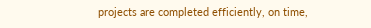projects are completed efficiently, on time,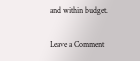and within budget.

Leave a Comment